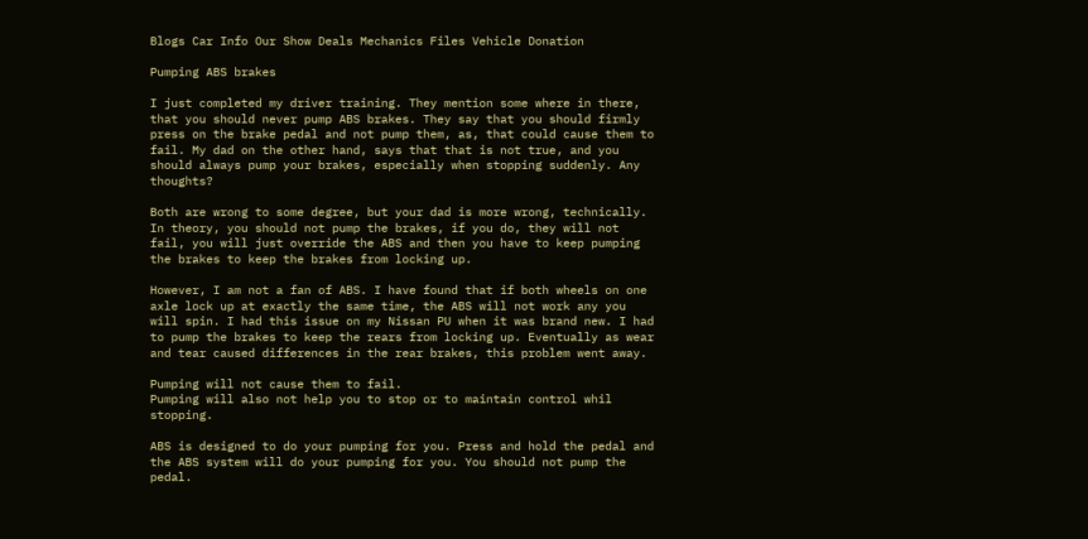Blogs Car Info Our Show Deals Mechanics Files Vehicle Donation

Pumping ABS brakes

I just completed my driver training. They mention some where in there, that you should never pump ABS brakes. They say that you should firmly press on the brake pedal and not pump them, as, that could cause them to fail. My dad on the other hand, says that that is not true, and you should always pump your brakes, especially when stopping suddenly. Any thoughts?

Both are wrong to some degree, but your dad is more wrong, technically. In theory, you should not pump the brakes, if you do, they will not fail, you will just override the ABS and then you have to keep pumping the brakes to keep the brakes from locking up.

However, I am not a fan of ABS. I have found that if both wheels on one axle lock up at exactly the same time, the ABS will not work any you will spin. I had this issue on my Nissan PU when it was brand new. I had to pump the brakes to keep the rears from locking up. Eventually as wear and tear caused differences in the rear brakes, this problem went away.

Pumping will not cause them to fail.
Pumping will also not help you to stop or to maintain control whil stopping.

ABS is designed to do your pumping for you. Press and hold the pedal and the ABS system will do your pumping for you. You should not pump the pedal.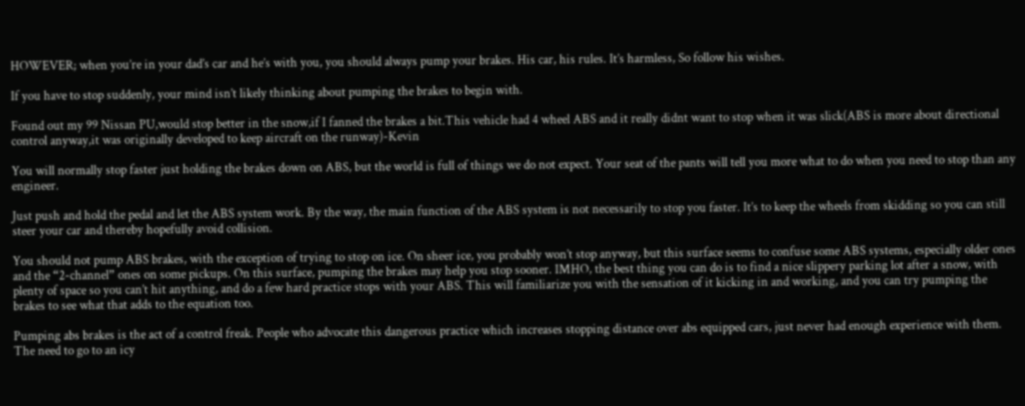HOWEVER; when you’re in your dad’s car and he’s with you, you should always pump your brakes. His car, his rules. It’s harmless, So follow his wishes.

If you have to stop suddenly, your mind isn’t likely thinking about pumping the brakes to begin with.

Found out my 99 Nissan PU,would stop better in the snow,if I fanned the brakes a bit.This vehicle had 4 wheel ABS and it really didnt want to stop when it was slick(ABS is more about directional control anyway,it was originally developed to keep aircraft on the runway)-Kevin

You will normally stop faster just holding the brakes down on ABS, but the world is full of things we do not expect. Your seat of the pants will tell you more what to do when you need to stop than any engineer.

Just push and hold the pedal and let the ABS system work. By the way, the main function of the ABS system is not necessarily to stop you faster. It’s to keep the wheels from skidding so you can still steer your car and thereby hopefully avoid collision.

You should not pump ABS brakes, with the exception of trying to stop on ice. On sheer ice, you probably won’t stop anyway, but this surface seems to confuse some ABS systems, especially older ones and the “2-channel” ones on some pickups. On this surface, pumping the brakes may help you stop sooner. IMHO, the best thing you can do is to find a nice slippery parking lot after a snow, with plenty of space so you can’t hit anything, and do a few hard practice stops with your ABS. This will familiarize you with the sensation of it kicking in and working, and you can try pumping the brakes to see what that adds to the equation too.

Pumping abs brakes is the act of a control freak. People who advocate this dangerous practice which increases stopping distance over abs equipped cars, just never had enough experience with them. The need to go to an icy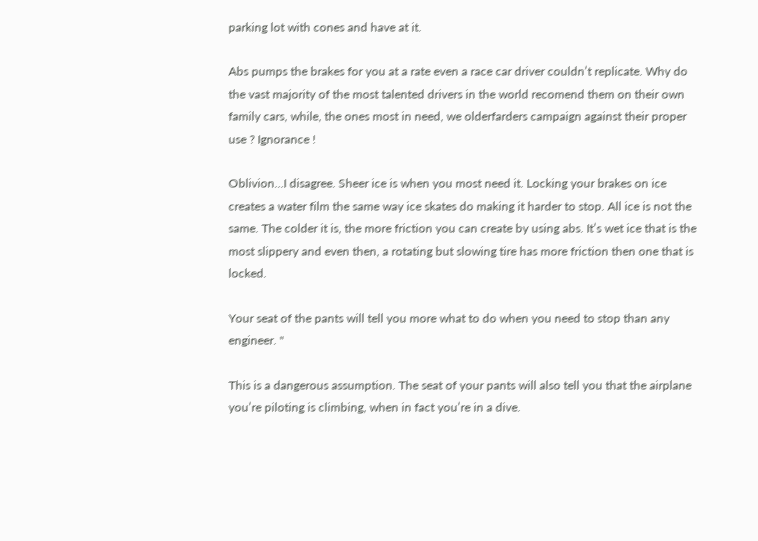parking lot with cones and have at it.

Abs pumps the brakes for you at a rate even a race car driver couldn’t replicate. Why do the vast majority of the most talented drivers in the world recomend them on their own family cars, while, the ones most in need, we olderfarders campaign against their proper use ? Ignorance !

Oblivion…I disagree. Sheer ice is when you most need it. Locking your brakes on ice creates a water film the same way ice skates do making it harder to stop. All ice is not the same. The colder it is, the more friction you can create by using abs. It’s wet ice that is the most slippery and even then, a rotating but slowing tire has more friction then one that is locked.

Your seat of the pants will tell you more what to do when you need to stop than any engineer. "

This is a dangerous assumption. The seat of your pants will also tell you that the airplane you’re piloting is climbing, when in fact you’re in a dive.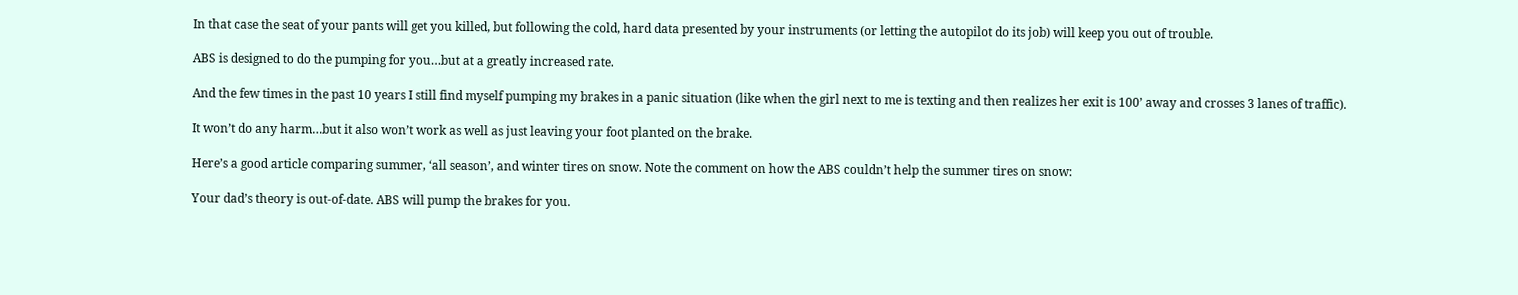In that case the seat of your pants will get you killed, but following the cold, hard data presented by your instruments (or letting the autopilot do its job) will keep you out of trouble.

ABS is designed to do the pumping for you…but at a greatly increased rate.

And the few times in the past 10 years I still find myself pumping my brakes in a panic situation (like when the girl next to me is texting and then realizes her exit is 100’ away and crosses 3 lanes of traffic).

It won’t do any harm…but it also won’t work as well as just leaving your foot planted on the brake.

Here’s a good article comparing summer, ‘all season’, and winter tires on snow. Note the comment on how the ABS couldn’t help the summer tires on snow:

Your dad’s theory is out-of-date. ABS will pump the brakes for you.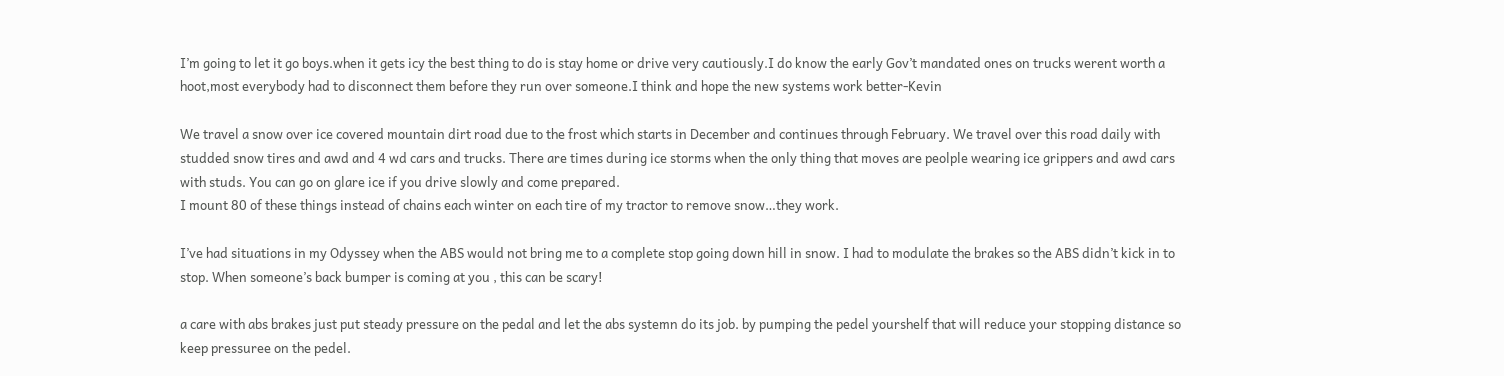I’m going to let it go boys.when it gets icy the best thing to do is stay home or drive very cautiously.I do know the early Gov’t mandated ones on trucks werent worth a hoot,most everybody had to disconnect them before they run over someone.I think and hope the new systems work better-Kevin

We travel a snow over ice covered mountain dirt road due to the frost which starts in December and continues through February. We travel over this road daily with studded snow tires and awd and 4 wd cars and trucks. There are times during ice storms when the only thing that moves are peolple wearing ice grippers and awd cars with studs. You can go on glare ice if you drive slowly and come prepared.
I mount 80 of these things instead of chains each winter on each tire of my tractor to remove snow…they work.

I’ve had situations in my Odyssey when the ABS would not bring me to a complete stop going down hill in snow. I had to modulate the brakes so the ABS didn’t kick in to stop. When someone’s back bumper is coming at you , this can be scary!

a care with abs brakes just put steady pressure on the pedal and let the abs systemn do its job. by pumping the pedel yourshelf that will reduce your stopping distance so keep pressuree on the pedel.